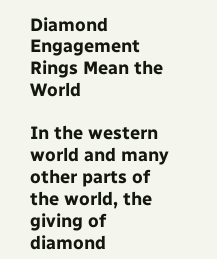Diamond Engagement Rings Mean the World

In the western world and many other parts of the world, the giving of diamond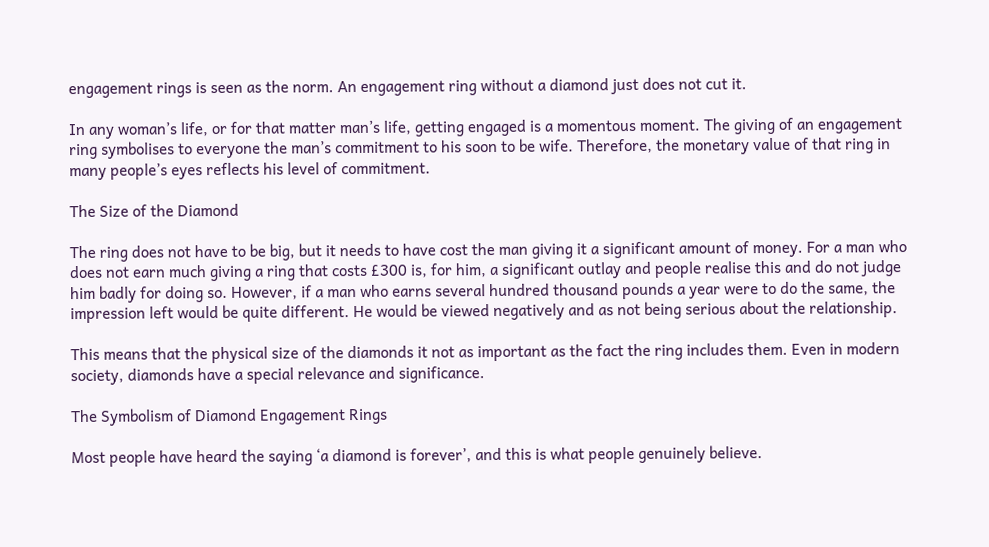engagement rings is seen as the norm. An engagement ring without a diamond just does not cut it.

In any woman’s life, or for that matter man’s life, getting engaged is a momentous moment. The giving of an engagement ring symbolises to everyone the man’s commitment to his soon to be wife. Therefore, the monetary value of that ring in many people’s eyes reflects his level of commitment.

The Size of the Diamond

The ring does not have to be big, but it needs to have cost the man giving it a significant amount of money. For a man who does not earn much giving a ring that costs £300 is, for him, a significant outlay and people realise this and do not judge him badly for doing so. However, if a man who earns several hundred thousand pounds a year were to do the same, the impression left would be quite different. He would be viewed negatively and as not being serious about the relationship.

This means that the physical size of the diamonds it not as important as the fact the ring includes them. Even in modern society, diamonds have a special relevance and significance.

The Symbolism of Diamond Engagement Rings

Most people have heard the saying ‘a diamond is forever’, and this is what people genuinely believe.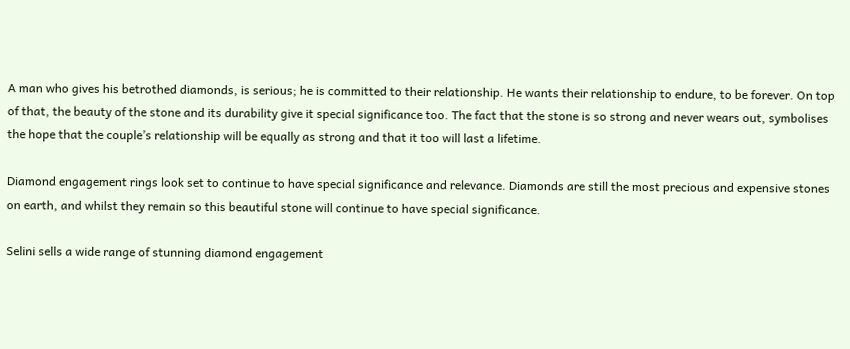A man who gives his betrothed diamonds, is serious; he is committed to their relationship. He wants their relationship to endure, to be forever. On top of that, the beauty of the stone and its durability give it special significance too. The fact that the stone is so strong and never wears out, symbolises the hope that the couple’s relationship will be equally as strong and that it too will last a lifetime.

Diamond engagement rings look set to continue to have special significance and relevance. Diamonds are still the most precious and expensive stones on earth, and whilst they remain so this beautiful stone will continue to have special significance.

Selini sells a wide range of stunning diamond engagement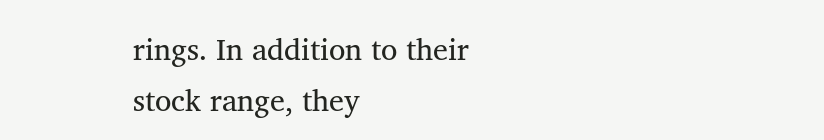rings. In addition to their stock range, they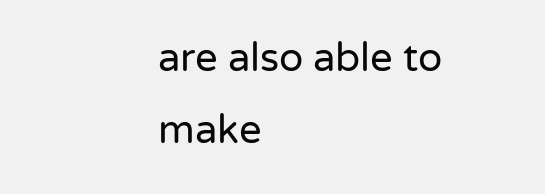are also able to make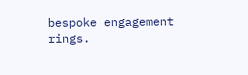bespoke engagement rings.